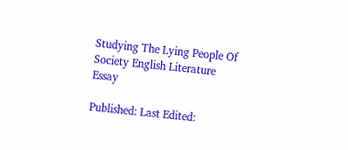Studying The Lying People Of Society English Literature Essay

Published: Last Edited: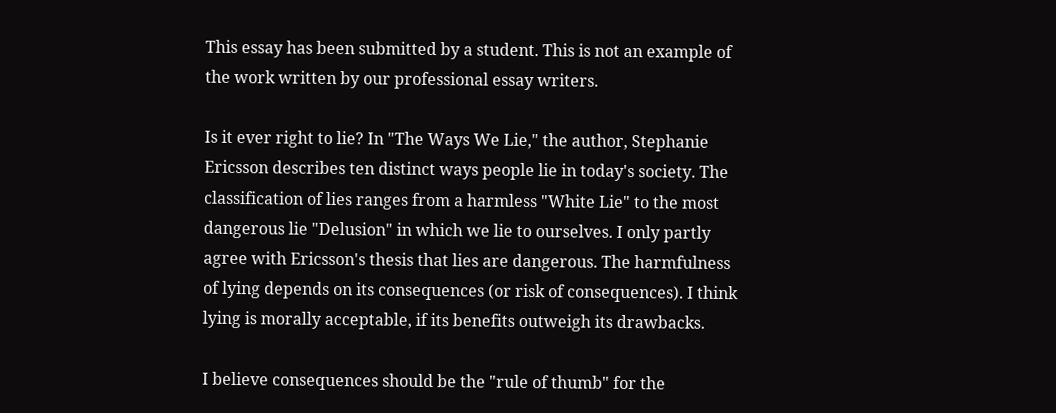This essay has been submitted by a student. This is not an example of the work written by our professional essay writers.

Is it ever right to lie? In "The Ways We Lie," the author, Stephanie Ericsson describes ten distinct ways people lie in today's society. The classification of lies ranges from a harmless "White Lie" to the most dangerous lie "Delusion" in which we lie to ourselves. I only partly agree with Ericsson's thesis that lies are dangerous. The harmfulness of lying depends on its consequences (or risk of consequences). I think lying is morally acceptable, if its benefits outweigh its drawbacks.

I believe consequences should be the "rule of thumb" for the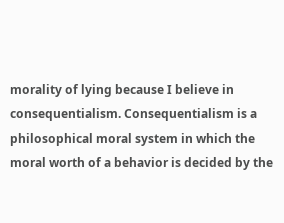morality of lying because I believe in consequentialism. Consequentialism is a philosophical moral system in which the moral worth of a behavior is decided by the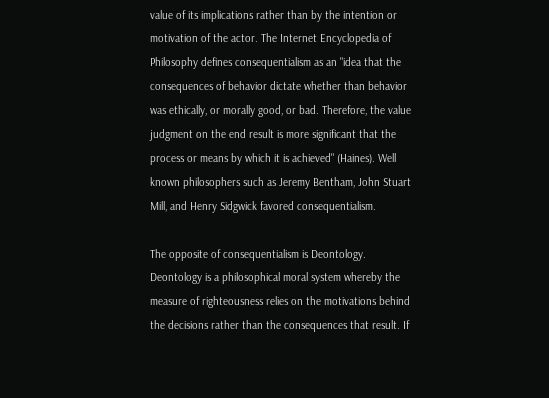value of its implications rather than by the intention or motivation of the actor. The Internet Encyclopedia of Philosophy defines consequentialism as an "idea that the consequences of behavior dictate whether than behavior was ethically, or morally good, or bad. Therefore, the value judgment on the end result is more significant that the process or means by which it is achieved" (Haines). Well known philosophers such as Jeremy Bentham, John Stuart Mill, and Henry Sidgwick favored consequentialism.

The opposite of consequentialism is Deontology. Deontology is a philosophical moral system whereby the measure of righteousness relies on the motivations behind the decisions rather than the consequences that result. If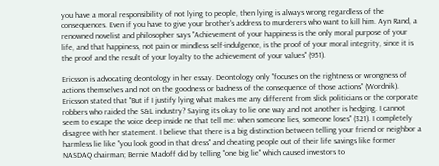you have a moral responsibility of not lying to people, then lying is always wrong regardless of the consequences. Even if you have to give your brother's address to murderers who want to kill him. Ayn Rand, a renowned novelist and philosopher says "Achievement of your happiness is the only moral purpose of your life, and that happiness, not pain or mindless self-indulgence, is the proof of your moral integrity, since it is the proof and the result of your loyalty to the achievement of your values" (951).

Ericsson is advocating deontology in her essay. Deontology only "focuses on the rightness or wrongness of actions themselves and not on the goodness or badness of the consequence of those actions" (Wordnik). Ericsson stated that "But if I justify lying what makes me any different from slick politicians or the corporate robbers who raided the S&L industry? Saying its okay to lie one way and not another is hedging. I cannot seem to escape the voice deep inside ne that tell me: when someone lies, someone loses" (321). I completely disagree with her statement. I believe that there is a big distinction between telling your friend or neighbor a harmless lie like "you look good in that dress" and cheating people out of their life savings like former NASDAQ chairman; Bernie Madoff did by telling "one big lie" which caused investors to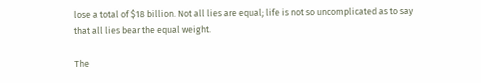lose a total of $18 billion. Not all lies are equal; life is not so uncomplicated as to say that all lies bear the equal weight.

The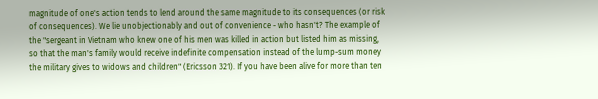magnitude of one's action tends to lend around the same magnitude to its consequences (or risk of consequences). We lie unobjectionably and out of convenience - who hasn't? The example of the "sergeant in Vietnam who knew one of his men was killed in action but listed him as missing, so that the man's family would receive indefinite compensation instead of the lump-sum money the military gives to widows and children" (Ericsson 321). If you have been alive for more than ten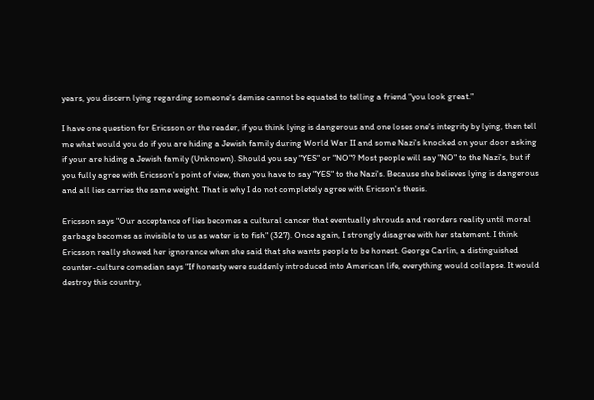years, you discern lying regarding someone's demise cannot be equated to telling a friend "you look great."

I have one question for Ericsson or the reader, if you think lying is dangerous and one loses one's integrity by lying, then tell me what would you do if you are hiding a Jewish family during World War II and some Nazi's knocked on your door asking if your are hiding a Jewish family (Unknown). Should you say "YES" or "NO"? Most people will say "NO" to the Nazi's, but if you fully agree with Ericsson's point of view, then you have to say "YES" to the Nazi's. Because she believes lying is dangerous and all lies carries the same weight. That is why I do not completely agree with Ericson's thesis.

Ericsson says "Our acceptance of lies becomes a cultural cancer that eventually shrouds and reorders reality until moral garbage becomes as invisible to us as water is to fish" (327). Once again, I strongly disagree with her statement. I think Ericsson really showed her ignorance when she said that she wants people to be honest. George Carlin, a distinguished counter-culture comedian says "If honesty were suddenly introduced into American life, everything would collapse. It would destroy this country,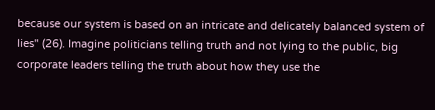because our system is based on an intricate and delicately balanced system of lies" (26). Imagine politicians telling truth and not lying to the public, big corporate leaders telling the truth about how they use the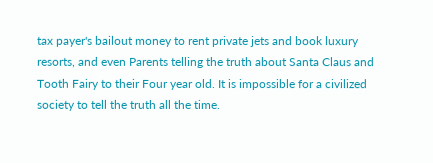tax payer's bailout money to rent private jets and book luxury resorts, and even Parents telling the truth about Santa Claus and Tooth Fairy to their Four year old. It is impossible for a civilized society to tell the truth all the time.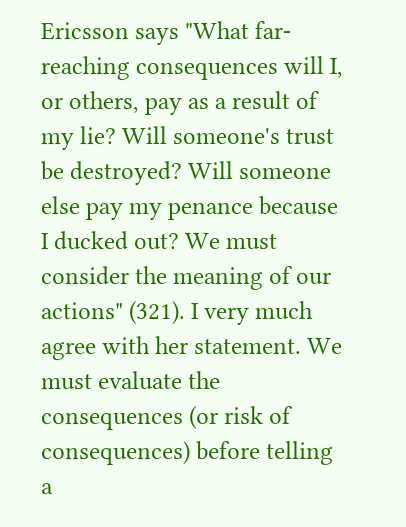Ericsson says "What far-reaching consequences will I, or others, pay as a result of my lie? Will someone's trust be destroyed? Will someone else pay my penance because I ducked out? We must consider the meaning of our actions" (321). I very much agree with her statement. We must evaluate the consequences (or risk of consequences) before telling a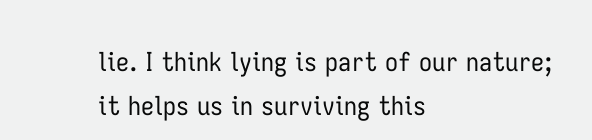lie. I think lying is part of our nature; it helps us in surviving this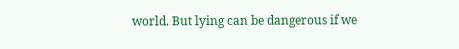world. But lying can be dangerous if we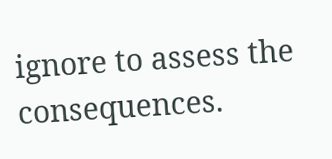ignore to assess the consequences.